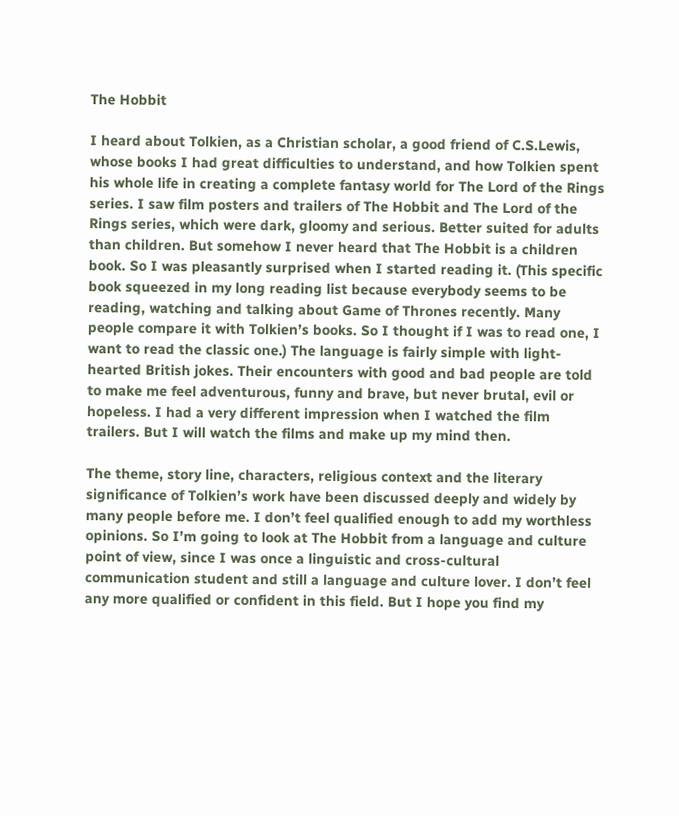The Hobbit

I heard about Tolkien, as a Christian scholar, a good friend of C.S.Lewis, whose books I had great difficulties to understand, and how Tolkien spent his whole life in creating a complete fantasy world for The Lord of the Rings series. I saw film posters and trailers of The Hobbit and The Lord of the Rings series, which were dark, gloomy and serious. Better suited for adults than children. But somehow I never heard that The Hobbit is a children book. So I was pleasantly surprised when I started reading it. (This specific book squeezed in my long reading list because everybody seems to be reading, watching and talking about Game of Thrones recently. Many people compare it with Tolkien’s books. So I thought if I was to read one, I want to read the classic one.) The language is fairly simple with light-hearted British jokes. Their encounters with good and bad people are told to make me feel adventurous, funny and brave, but never brutal, evil or hopeless. I had a very different impression when I watched the film trailers. But I will watch the films and make up my mind then.

The theme, story line, characters, religious context and the literary significance of Tolkien’s work have been discussed deeply and widely by many people before me. I don’t feel qualified enough to add my worthless opinions. So I’m going to look at The Hobbit from a language and culture point of view, since I was once a linguistic and cross-cultural communication student and still a language and culture lover. I don’t feel any more qualified or confident in this field. But I hope you find my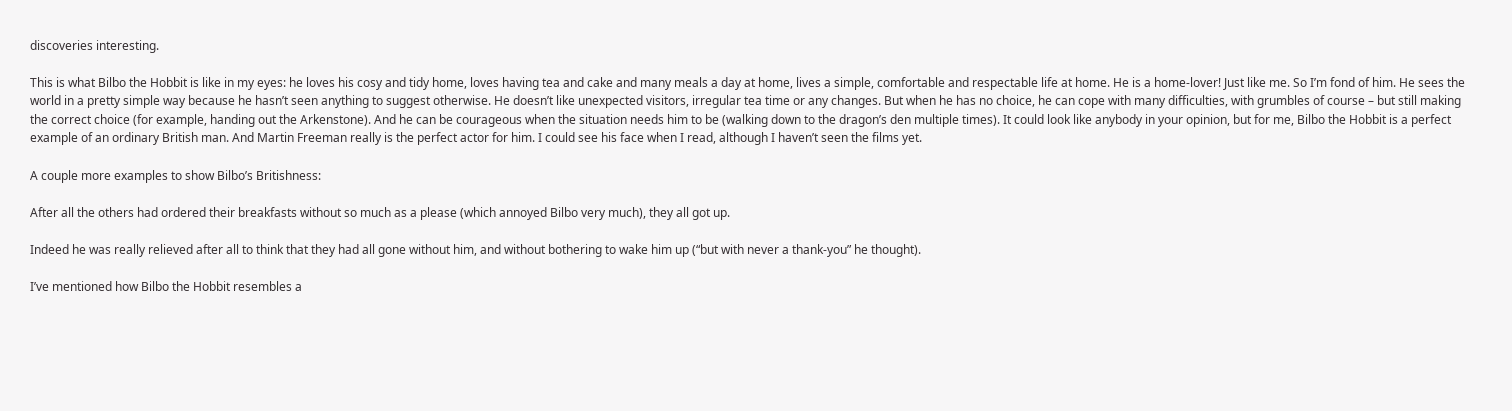discoveries interesting.

This is what Bilbo the Hobbit is like in my eyes: he loves his cosy and tidy home, loves having tea and cake and many meals a day at home, lives a simple, comfortable and respectable life at home. He is a home-lover! Just like me. So I’m fond of him. He sees the world in a pretty simple way because he hasn’t seen anything to suggest otherwise. He doesn’t like unexpected visitors, irregular tea time or any changes. But when he has no choice, he can cope with many difficulties, with grumbles of course – but still making the correct choice (for example, handing out the Arkenstone). And he can be courageous when the situation needs him to be (walking down to the dragon’s den multiple times). It could look like anybody in your opinion, but for me, Bilbo the Hobbit is a perfect example of an ordinary British man. And Martin Freeman really is the perfect actor for him. I could see his face when I read, although I haven’t seen the films yet.

A couple more examples to show Bilbo’s Britishness:

After all the others had ordered their breakfasts without so much as a please (which annoyed Bilbo very much), they all got up.

Indeed he was really relieved after all to think that they had all gone without him, and without bothering to wake him up (“but with never a thank-you” he thought).

I’ve mentioned how Bilbo the Hobbit resembles a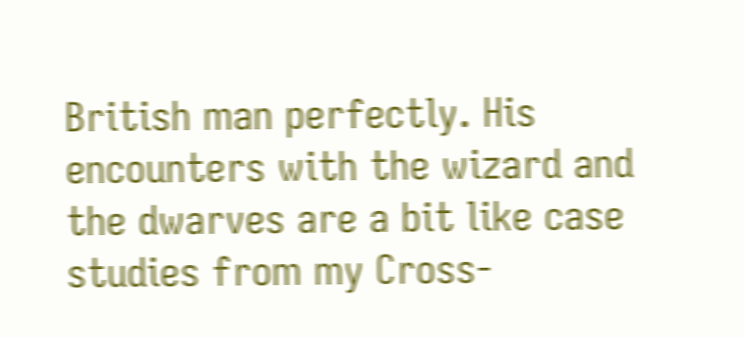British man perfectly. His encounters with the wizard and the dwarves are a bit like case studies from my Cross-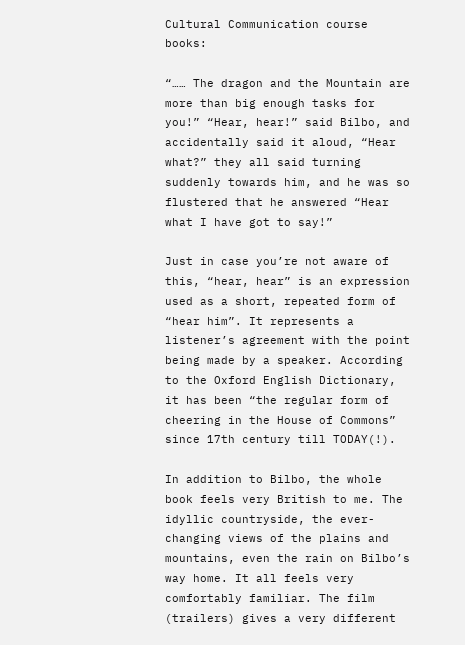Cultural Communication course books:

“…… The dragon and the Mountain are more than big enough tasks for you!” “Hear, hear!” said Bilbo, and accidentally said it aloud, “Hear what?” they all said turning suddenly towards him, and he was so flustered that he answered “Hear what I have got to say!”

Just in case you’re not aware of this, “hear, hear” is an expression used as a short, repeated form of “hear him”. It represents a listener’s agreement with the point being made by a speaker. According to the Oxford English Dictionary, it has been “the regular form of cheering in the House of Commons” since 17th century till TODAY(!).

In addition to Bilbo, the whole book feels very British to me. The idyllic countryside, the ever-changing views of the plains and mountains, even the rain on Bilbo’s way home. It all feels very comfortably familiar. The film (trailers) gives a very different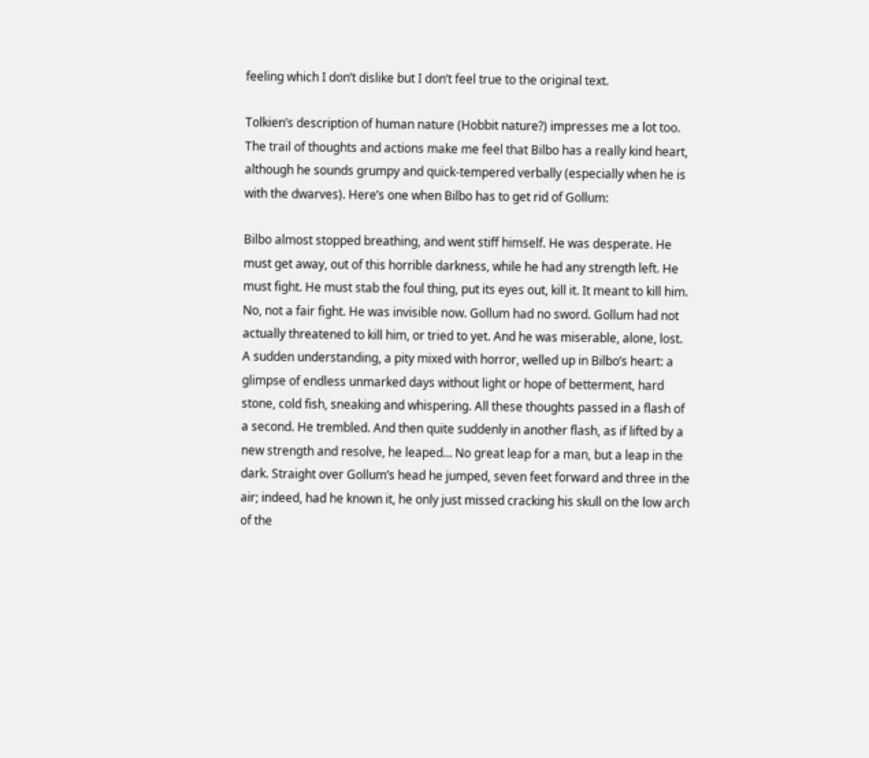feeling which I don’t dislike but I don’t feel true to the original text.

Tolkien’s description of human nature (Hobbit nature?) impresses me a lot too. The trail of thoughts and actions make me feel that Bilbo has a really kind heart, although he sounds grumpy and quick-tempered verbally (especially when he is with the dwarves). Here’s one when Bilbo has to get rid of Gollum:

Bilbo almost stopped breathing, and went stiff himself. He was desperate. He must get away, out of this horrible darkness, while he had any strength left. He must fight. He must stab the foul thing, put its eyes out, kill it. It meant to kill him. No, not a fair fight. He was invisible now. Gollum had no sword. Gollum had not actually threatened to kill him, or tried to yet. And he was miserable, alone, lost. A sudden understanding, a pity mixed with horror, welled up in Bilbo’s heart: a glimpse of endless unmarked days without light or hope of betterment, hard stone, cold fish, sneaking and whispering. All these thoughts passed in a flash of a second. He trembled. And then quite suddenly in another flash, as if lifted by a new strength and resolve, he leaped… No great leap for a man, but a leap in the dark. Straight over Gollum’s head he jumped, seven feet forward and three in the air; indeed, had he known it, he only just missed cracking his skull on the low arch of the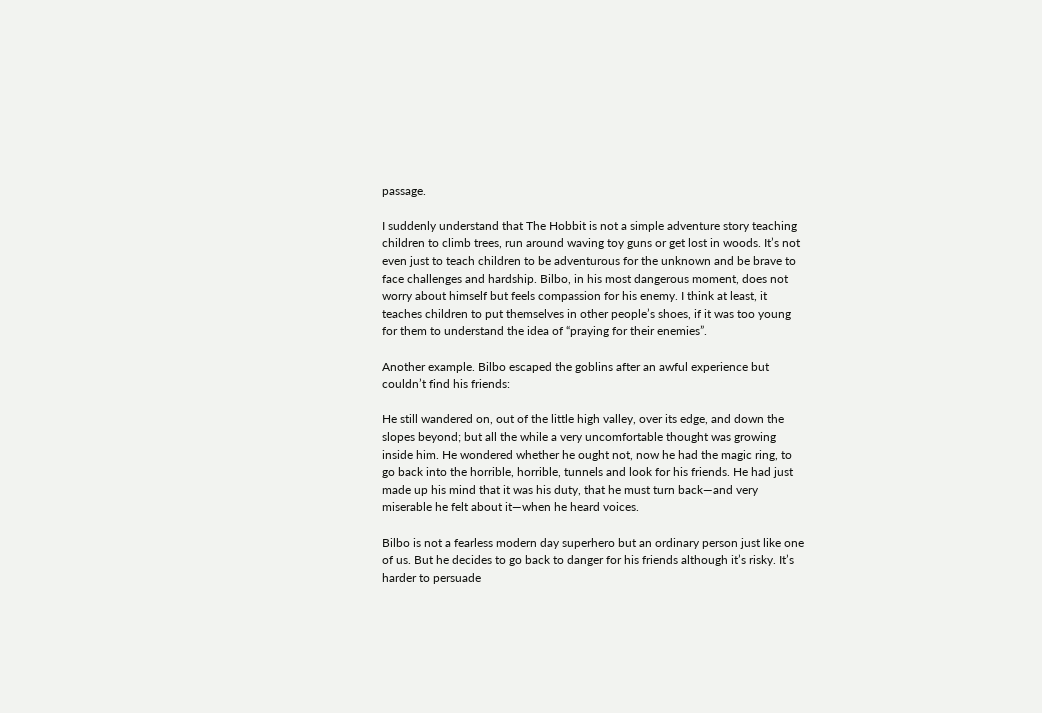passage.

I suddenly understand that The Hobbit is not a simple adventure story teaching children to climb trees, run around waving toy guns or get lost in woods. It’s not even just to teach children to be adventurous for the unknown and be brave to face challenges and hardship. Bilbo, in his most dangerous moment, does not worry about himself but feels compassion for his enemy. I think at least, it teaches children to put themselves in other people’s shoes, if it was too young for them to understand the idea of “praying for their enemies”.

Another example. Bilbo escaped the goblins after an awful experience but couldn’t find his friends:

He still wandered on, out of the little high valley, over its edge, and down the slopes beyond; but all the while a very uncomfortable thought was growing inside him. He wondered whether he ought not, now he had the magic ring, to go back into the horrible, horrible, tunnels and look for his friends. He had just made up his mind that it was his duty, that he must turn back—and very miserable he felt about it—when he heard voices.

Bilbo is not a fearless modern day superhero but an ordinary person just like one of us. But he decides to go back to danger for his friends although it’s risky. It’s harder to persuade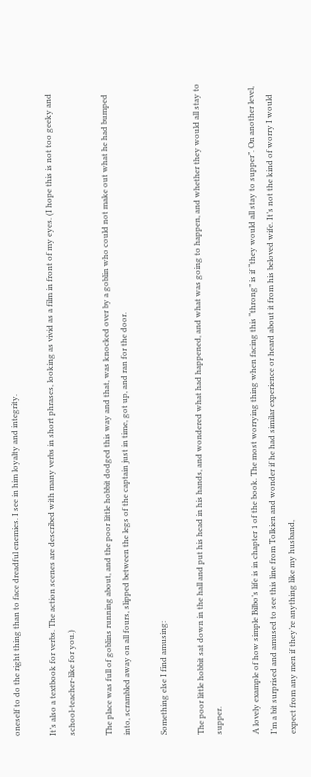oneself to do the right thing than to face dreadful enemies. I see in him loyalty and integrity.

It’s also a textbook for verbs. The action scenes are described with many verbs in short phrases, looking as vivid as a film in front of my eyes. (I hope this is not too geeky and school-teacher-like for you.)

The place was full of goblins running about, and the poor little hobbit dodged this way and that, was knocked over by a goblin who could not make out what he had bumped into, scrambled away on all fours, slipped between the legs of the captain just in time, got up, and ran for the door.

Something else I find amusing:

The poor little hobbit sat down in the hall and put his head in his hands, and wondered what had happened, and what was going to happen, and whether they would all stay to supper.

A lovely example of how simple Bilbo’s life is in chapter 1 of the book. The most worrying thing when facing this “throng” is if “they would all stay to supper”. On another level, I’m a bit surprised and amused to see this line from Tolkien and wonder if he had similar experience or heard about it from his beloved wife. It’s not the kind of worry I would expect from any men if they’re anything like my husband,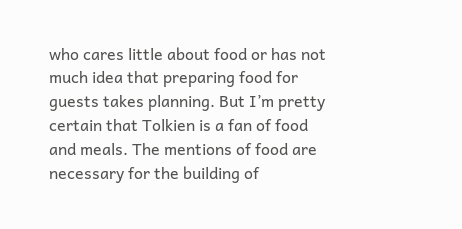who cares little about food or has not much idea that preparing food for guests takes planning. But I’m pretty certain that Tolkien is a fan of food and meals. The mentions of food are necessary for the building of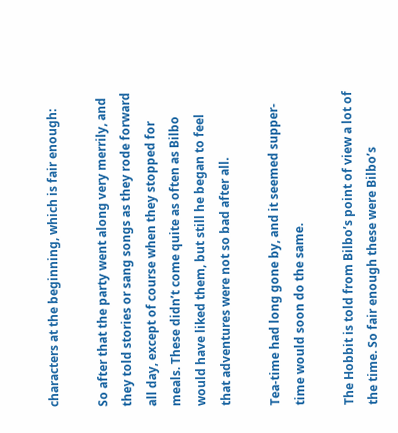characters at the beginning, which is fair enough:

So after that the party went along very merrily, and they told stories or sang songs as they rode forward all day, except of course when they stopped for meals. These didn’t come quite as often as Bilbo would have liked them, but still he began to feel that adventures were not so bad after all.

Tea-time had long gone by, and it seemed supper-time would soon do the same.

The Hobbit is told from Bilbo’s point of view a lot of the time. So fair enough these were Bilbo’s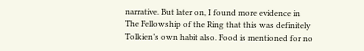narrative. But later on, I found more evidence in The Fellowship of the Ring that this was definitely Tolkien’s own habit also. Food is mentioned for no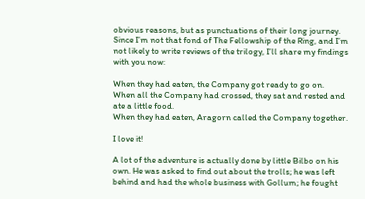obvious reasons, but as punctuations of their long journey. Since I’m not that fond of The Fellowship of the Ring, and I’m not likely to write reviews of the trilogy, I’ll share my findings with you now:

When they had eaten, the Company got ready to go on.
When all the Company had crossed, they sat and rested and ate a little food.
When they had eaten, Aragorn called the Company together.

I love it!

A lot of the adventure is actually done by little Bilbo on his own. He was asked to find out about the trolls; he was left behind and had the whole business with Gollum; he fought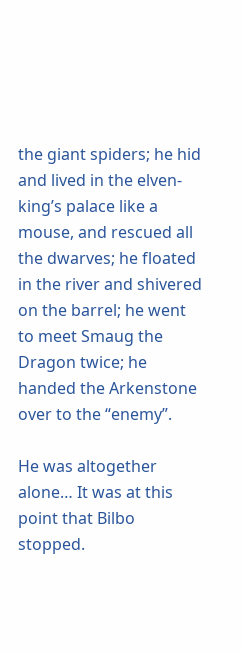the giant spiders; he hid and lived in the elven-king’s palace like a mouse, and rescued all the dwarves; he floated in the river and shivered on the barrel; he went to meet Smaug the Dragon twice; he handed the Arkenstone over to the “enemy”.

He was altogether alone… It was at this point that Bilbo stopped.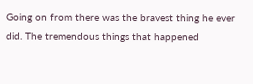Going on from there was the bravest thing he ever did. The tremendous things that happened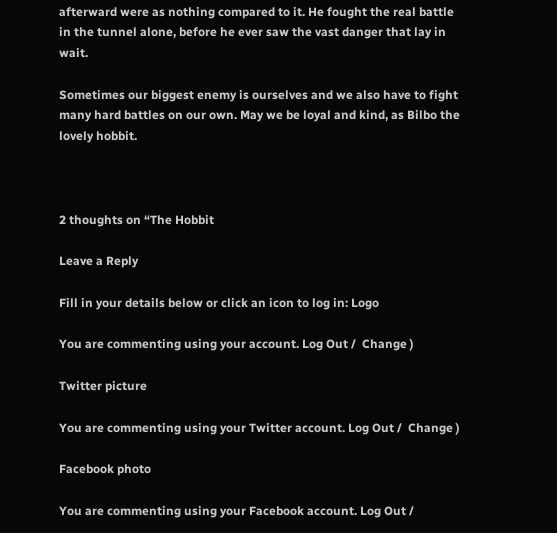afterward were as nothing compared to it. He fought the real battle in the tunnel alone, before he ever saw the vast danger that lay in wait.

Sometimes our biggest enemy is ourselves and we also have to fight many hard battles on our own. May we be loyal and kind, as Bilbo the lovely hobbit.



2 thoughts on “The Hobbit

Leave a Reply

Fill in your details below or click an icon to log in: Logo

You are commenting using your account. Log Out /  Change )

Twitter picture

You are commenting using your Twitter account. Log Out /  Change )

Facebook photo

You are commenting using your Facebook account. Log Out /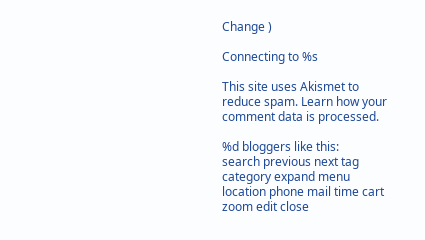Change )

Connecting to %s

This site uses Akismet to reduce spam. Learn how your comment data is processed.

%d bloggers like this:
search previous next tag category expand menu location phone mail time cart zoom edit close